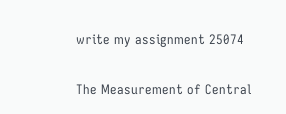write my assignment 25074

The Measurement of Central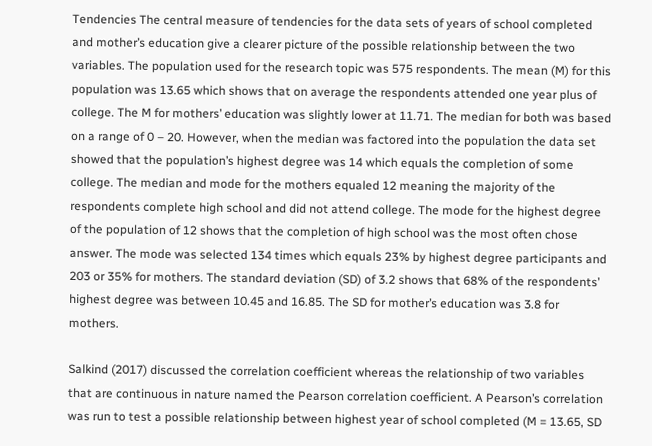Tendencies The central measure of tendencies for the data sets of years of school completed and mother’s education give a clearer picture of the possible relationship between the two variables. The population used for the research topic was 575 respondents. The mean (M) for this population was 13.65 which shows that on average the respondents attended one year plus of college. The M for mothers’ education was slightly lower at 11.71. The median for both was based on a range of 0 – 20. However, when the median was factored into the population the data set showed that the population’s highest degree was 14 which equals the completion of some college. The median and mode for the mothers equaled 12 meaning the majority of the respondents complete high school and did not attend college. The mode for the highest degree of the population of 12 shows that the completion of high school was the most often chose answer. The mode was selected 134 times which equals 23% by highest degree participants and 203 or 35% for mothers. The standard deviation (SD) of 3.2 shows that 68% of the respondents’ highest degree was between 10.45 and 16.85. The SD for mother’s education was 3.8 for mothers.

Salkind (2017) discussed the correlation coefficient whereas the relationship of two variables that are continuous in nature named the Pearson correlation coefficient. A Pearson’s correlation was run to test a possible relationship between highest year of school completed (M = 13.65, SD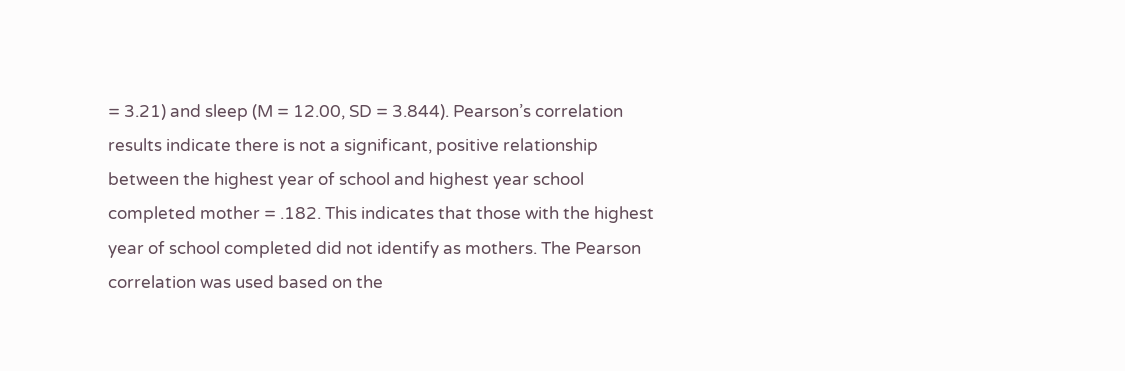= 3.21) and sleep (M = 12.00, SD = 3.844). Pearson’s correlation results indicate there is not a significant, positive relationship between the highest year of school and highest year school completed mother = .182. This indicates that those with the highest year of school completed did not identify as mothers. The Pearson correlation was used based on the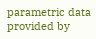parametric data provided by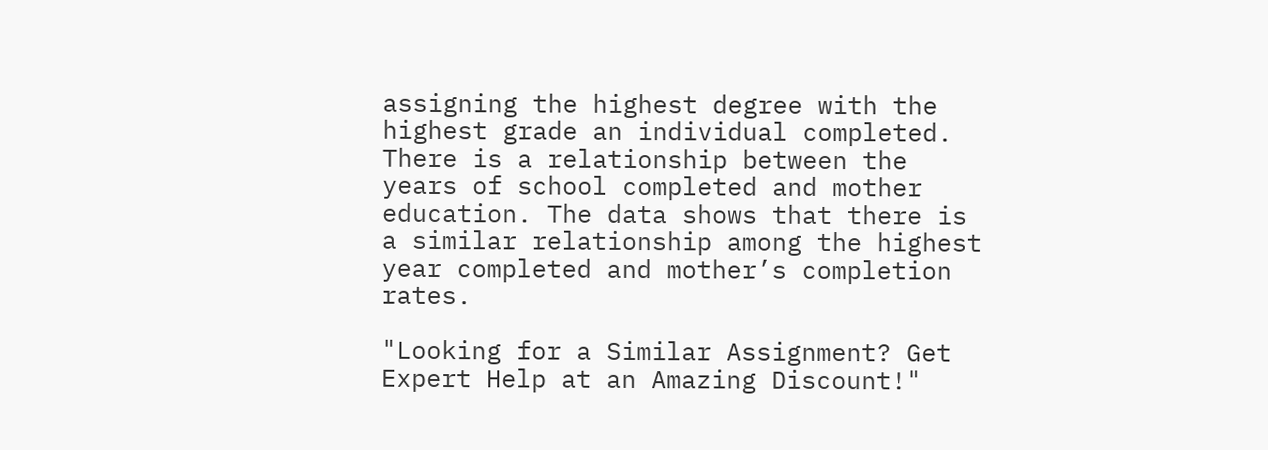assigning the highest degree with the highest grade an individual completed. There is a relationship between the years of school completed and mother education. The data shows that there is a similar relationship among the highest year completed and mother’s completion rates.

"Looking for a Similar Assignment? Get Expert Help at an Amazing Discount!"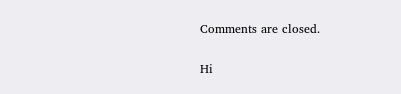Comments are closed.

Hi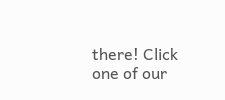there! Click one of our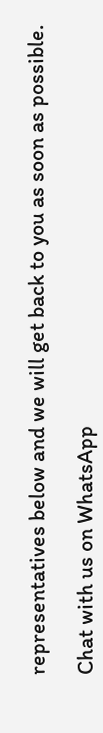representatives below and we will get back to you as soon as possible.

Chat with us on WhatsApp